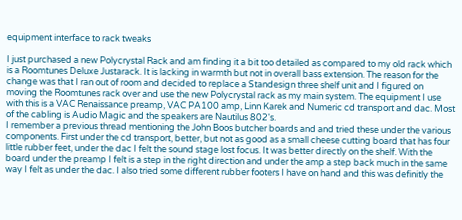equipment interface to rack tweaks

I just purchased a new Polycrystal Rack and am finding it a bit too detailed as compared to my old rack which is a Roomtunes Deluxe Justarack. It is lacking in warmth but not in overall bass extension. The reason for the change was that I ran out of room and decided to replace a Standesign three shelf unit and I figured on moving the Roomtunes rack over and use the new Polycrystal rack as my main system. The equipment I use with this is a VAC Renaissance preamp, VAC PA100 amp, Linn Karek and Numeric cd transport and dac. Most of the cabling is Audio Magic and the speakers are Nautilus 802's.
I remember a previous thread mentioning the John Boos butcher boards and and tried these under the various components. First under the cd transport, better, but not as good as a small cheese cutting board that has four little rubber feet, under the dac I felt the sound stage lost focus. It was better directly on the shelf. With the board under the preamp I felt is a step in the right direction and under the amp a step back much in the same way I felt as under the dac. I also tried some different rubber footers I have on hand and this was definitly the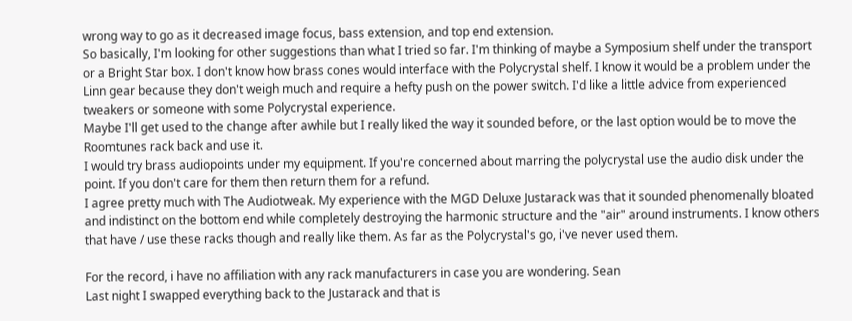wrong way to go as it decreased image focus, bass extension, and top end extension.
So basically, I'm looking for other suggestions than what I tried so far. I'm thinking of maybe a Symposium shelf under the transport or a Bright Star box. I don't know how brass cones would interface with the Polycrystal shelf. I know it would be a problem under the Linn gear because they don't weigh much and require a hefty push on the power switch. I'd like a little advice from experienced tweakers or someone with some Polycrystal experience.
Maybe I'll get used to the change after awhile but I really liked the way it sounded before, or the last option would be to move the Roomtunes rack back and use it.
I would try brass audiopoints under my equipment. If you're concerned about marring the polycrystal use the audio disk under the point. If you don't care for them then return them for a refund.
I agree pretty much with The Audiotweak. My experience with the MGD Deluxe Justarack was that it sounded phenomenally bloated and indistinct on the bottom end while completely destroying the harmonic structure and the "air" around instruments. I know others that have / use these racks though and really like them. As far as the Polycrystal's go, i've never used them.

For the record, i have no affiliation with any rack manufacturers in case you are wondering. Sean
Last night I swapped everything back to the Justarack and that is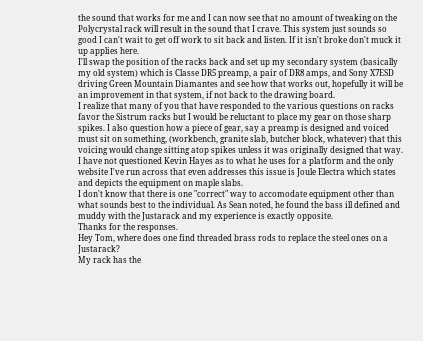the sound that works for me and I can now see that no amount of tweaking on the Polycrystal rack will result in the sound that I crave. This system just sounds so good I can't wait to get off work to sit back and listen. If it isn't broke don't muck it up applies here.
I'll swap the position of the racks back and set up my secondary system (basically my old system) which is Classe DR5 preamp, a pair of DR8 amps, and Sony X7ESD driving Green Mountain Diamantes and see how that works out, hopefully it will be an improvement in that system, if not back to the drawing board.
I realize that many of you that have responded to the various questions on racks favor the Sistrum racks but I would be reluctant to place my gear on those sharp spikes. I also question how a piece of gear, say a preamp is designed and voiced must sit on something, (workbench, granite slab, butcher block, whatever) that this voicing would change sitting atop spikes unless it was originally designed that way. I have not questioned Kevin Hayes as to what he uses for a platform and the only website I've run across that even addresses this issue is Joule Electra which states and depicts the equipment on maple slabs.
I don't know that there is one "correct" way to accomodate equipment other than what sounds best to the individual. As Sean noted, he found the bass ill defined and muddy with the Justarack and my experience is exactly opposite.
Thanks for the responses.
Hey Tom, where does one find threaded brass rods to replace the steel ones on a Justarack?
My rack has the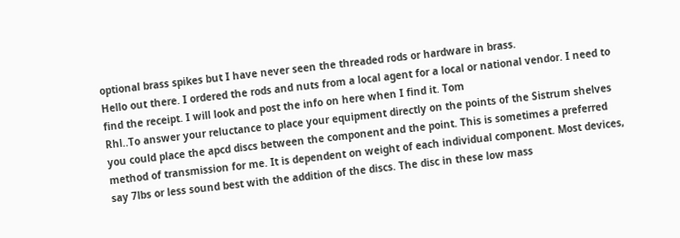optional brass spikes but I have never seen the threaded rods or hardware in brass.
Hello out there. I ordered the rods and nuts from a local agent for a local or national vendor. I need to find the receipt. I will look and post the info on here when I find it. Tom
Rhl..To answer your reluctance to place your equipment directly on the points of the Sistrum shelves you could place the apcd discs between the component and the point. This is sometimes a preferred method of transmission for me. It is dependent on weight of each individual component. Most devices, say 7lbs or less sound best with the addition of the discs. The disc in these low mass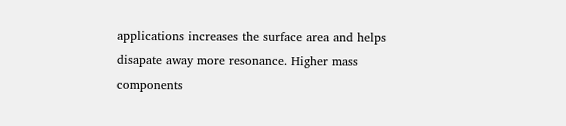applications increases the surface area and helps disapate away more resonance. Higher mass components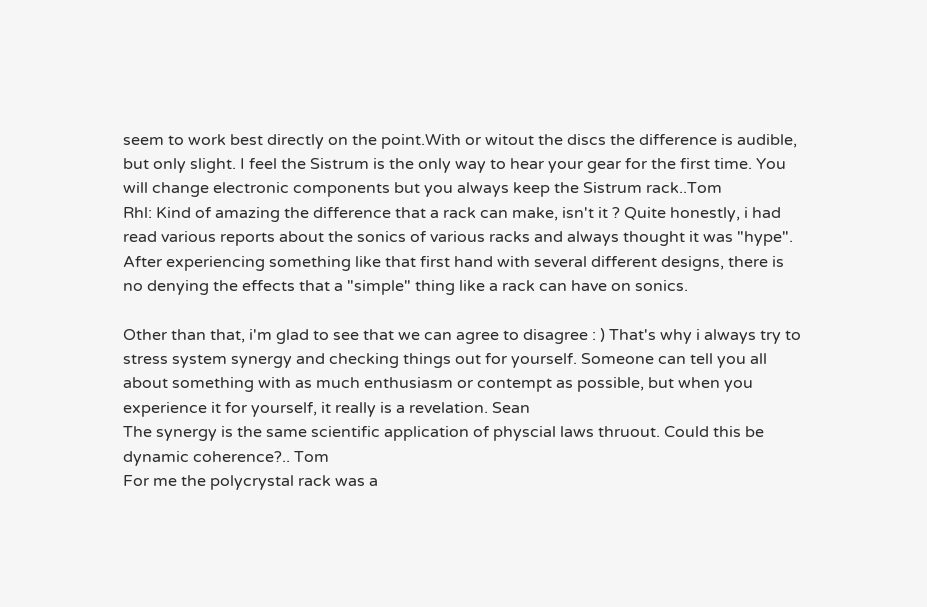seem to work best directly on the point.With or witout the discs the difference is audible, but only slight. I feel the Sistrum is the only way to hear your gear for the first time. You will change electronic components but you always keep the Sistrum rack..Tom
Rhl: Kind of amazing the difference that a rack can make, isn't it ? Quite honestly, i had read various reports about the sonics of various racks and always thought it was "hype". After experiencing something like that first hand with several different designs, there is no denying the effects that a "simple" thing like a rack can have on sonics.

Other than that, i'm glad to see that we can agree to disagree : ) That's why i always try to stress system synergy and checking things out for yourself. Someone can tell you all about something with as much enthusiasm or contempt as possible, but when you experience it for yourself, it really is a revelation. Sean
The synergy is the same scientific application of physcial laws thruout. Could this be dynamic coherence?.. Tom
For me the polycrystal rack was a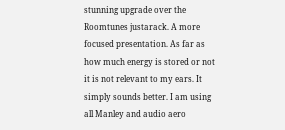stunning upgrade over the Roomtunes justarack. A more focused presentation. As far as how much energy is stored or not it is not relevant to my ears. It simply sounds better. I am using all Manley and audio aero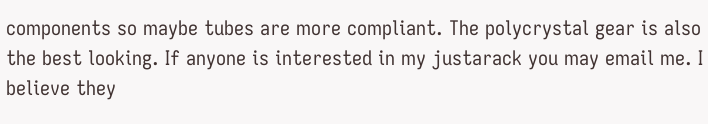components so maybe tubes are more compliant. The polycrystal gear is also the best looking. If anyone is interested in my justarack you may email me. I believe they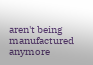aren't being manufactured anymore